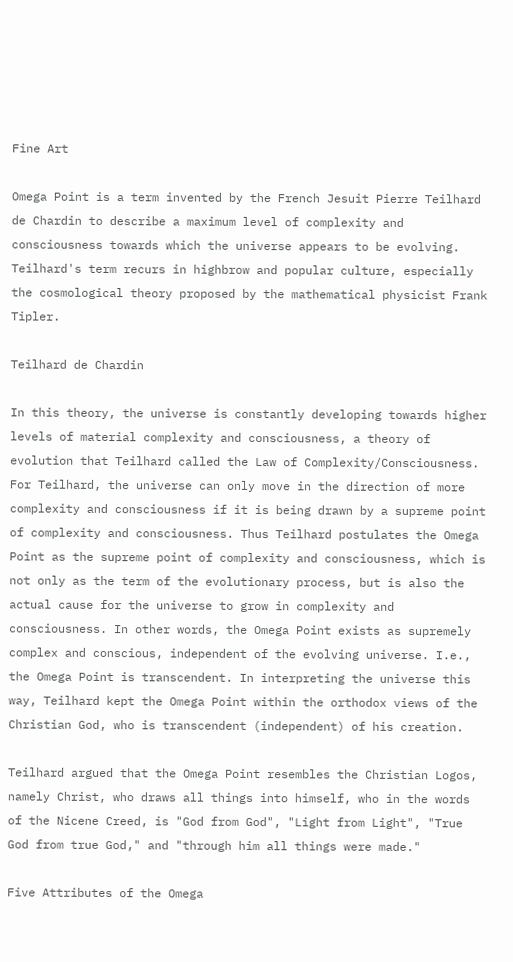Fine Art

Omega Point is a term invented by the French Jesuit Pierre Teilhard de Chardin to describe a maximum level of complexity and consciousness towards which the universe appears to be evolving. Teilhard's term recurs in highbrow and popular culture, especially the cosmological theory proposed by the mathematical physicist Frank Tipler.

Teilhard de Chardin

In this theory, the universe is constantly developing towards higher levels of material complexity and consciousness, a theory of evolution that Teilhard called the Law of Complexity/Consciousness. For Teilhard, the universe can only move in the direction of more complexity and consciousness if it is being drawn by a supreme point of complexity and consciousness. Thus Teilhard postulates the Omega Point as the supreme point of complexity and consciousness, which is not only as the term of the evolutionary process, but is also the actual cause for the universe to grow in complexity and consciousness. In other words, the Omega Point exists as supremely complex and conscious, independent of the evolving universe. I.e., the Omega Point is transcendent. In interpreting the universe this way, Teilhard kept the Omega Point within the orthodox views of the Christian God, who is transcendent (independent) of his creation.

Teilhard argued that the Omega Point resembles the Christian Logos, namely Christ, who draws all things into himself, who in the words of the Nicene Creed, is "God from God", "Light from Light", "True God from true God," and "through him all things were made."

Five Attributes of the Omega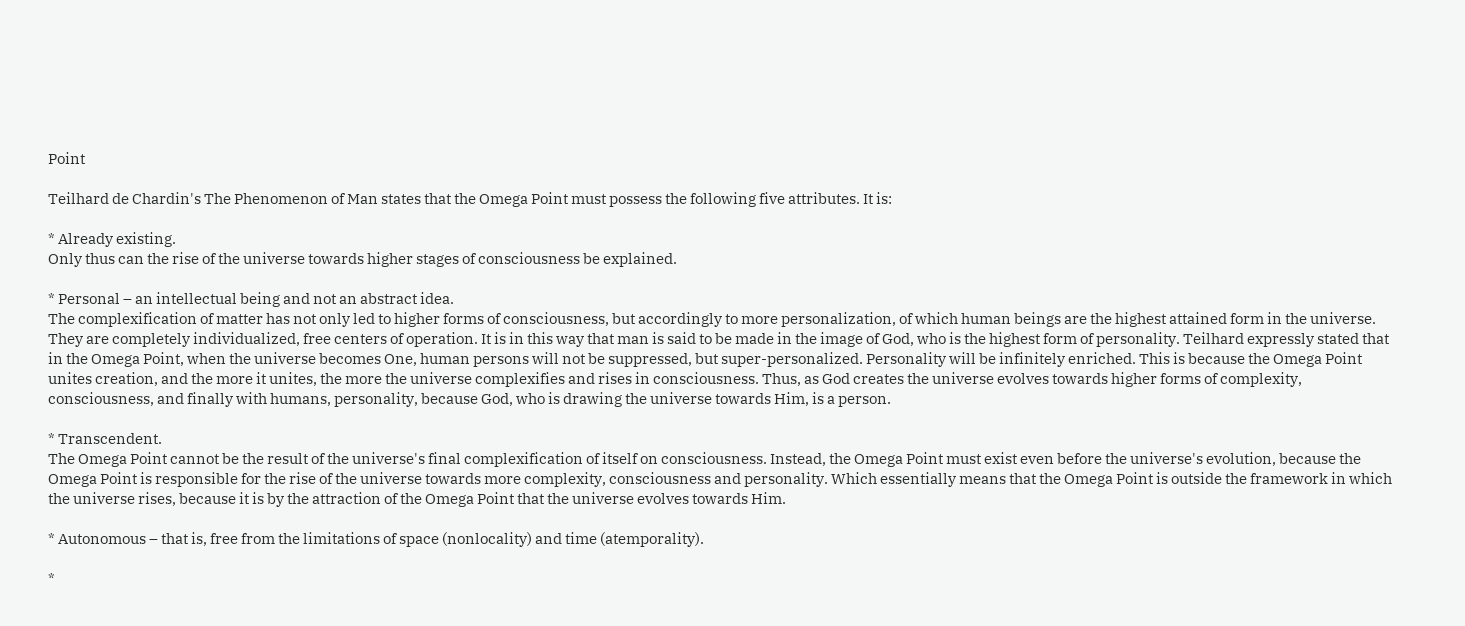Point

Teilhard de Chardin's The Phenomenon of Man states that the Omega Point must possess the following five attributes. It is:

* Already existing.
Only thus can the rise of the universe towards higher stages of consciousness be explained.

* Personal – an intellectual being and not an abstract idea.
The complexification of matter has not only led to higher forms of consciousness, but accordingly to more personalization, of which human beings are the highest attained form in the universe. They are completely individualized, free centers of operation. It is in this way that man is said to be made in the image of God, who is the highest form of personality. Teilhard expressly stated that in the Omega Point, when the universe becomes One, human persons will not be suppressed, but super-personalized. Personality will be infinitely enriched. This is because the Omega Point unites creation, and the more it unites, the more the universe complexifies and rises in consciousness. Thus, as God creates the universe evolves towards higher forms of complexity, consciousness, and finally with humans, personality, because God, who is drawing the universe towards Him, is a person.

* Transcendent.
The Omega Point cannot be the result of the universe's final complexification of itself on consciousness. Instead, the Omega Point must exist even before the universe's evolution, because the Omega Point is responsible for the rise of the universe towards more complexity, consciousness and personality. Which essentially means that the Omega Point is outside the framework in which the universe rises, because it is by the attraction of the Omega Point that the universe evolves towards Him.

* Autonomous – that is, free from the limitations of space (nonlocality) and time (atemporality).

*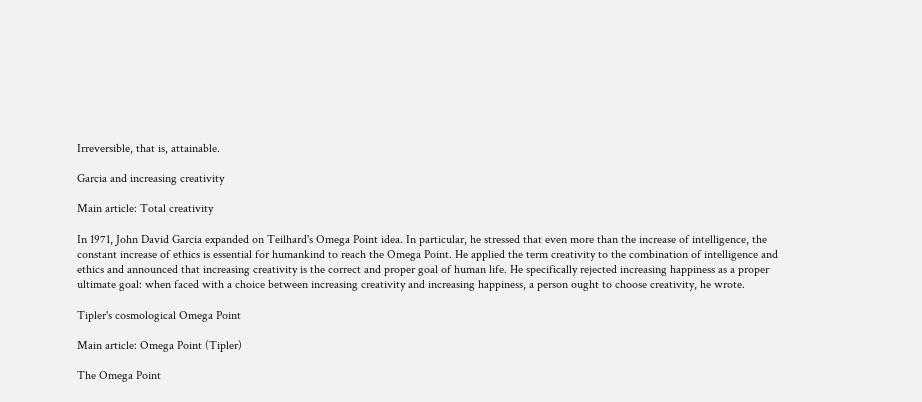Irreversible, that is, attainable.

Garcia and increasing creativity

Main article: Total creativity

In 1971, John David Garcia expanded on Teilhard's Omega Point idea. In particular, he stressed that even more than the increase of intelligence, the constant increase of ethics is essential for humankind to reach the Omega Point. He applied the term creativity to the combination of intelligence and ethics and announced that increasing creativity is the correct and proper goal of human life. He specifically rejected increasing happiness as a proper ultimate goal: when faced with a choice between increasing creativity and increasing happiness, a person ought to choose creativity, he wrote.

Tipler's cosmological Omega Point

Main article: Omega Point (Tipler)

The Omega Point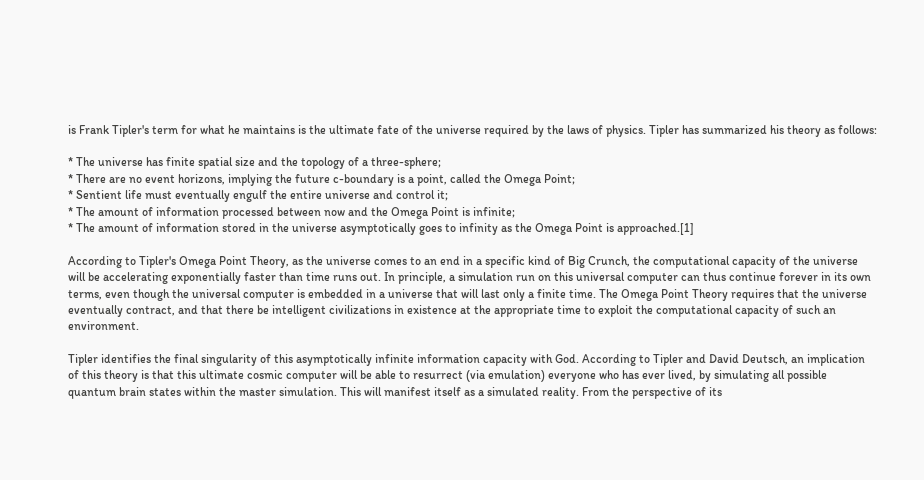is Frank Tipler's term for what he maintains is the ultimate fate of the universe required by the laws of physics. Tipler has summarized his theory as follows:

* The universe has finite spatial size and the topology of a three-sphere;
* There are no event horizons, implying the future c-boundary is a point, called the Omega Point;
* Sentient life must eventually engulf the entire universe and control it;
* The amount of information processed between now and the Omega Point is infinite;
* The amount of information stored in the universe asymptotically goes to infinity as the Omega Point is approached.[1]

According to Tipler's Omega Point Theory, as the universe comes to an end in a specific kind of Big Crunch, the computational capacity of the universe will be accelerating exponentially faster than time runs out. In principle, a simulation run on this universal computer can thus continue forever in its own terms, even though the universal computer is embedded in a universe that will last only a finite time. The Omega Point Theory requires that the universe eventually contract, and that there be intelligent civilizations in existence at the appropriate time to exploit the computational capacity of such an environment.

Tipler identifies the final singularity of this asymptotically infinite information capacity with God. According to Tipler and David Deutsch, an implication of this theory is that this ultimate cosmic computer will be able to resurrect (via emulation) everyone who has ever lived, by simulating all possible quantum brain states within the master simulation. This will manifest itself as a simulated reality. From the perspective of its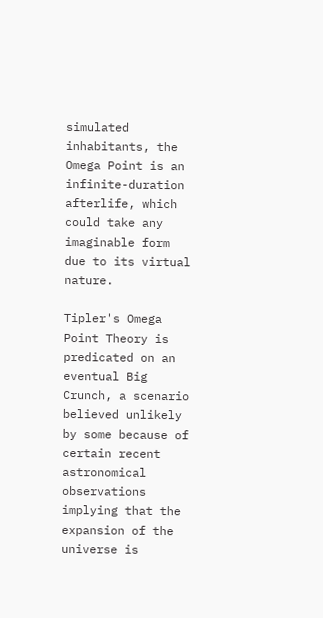simulated inhabitants, the Omega Point is an infinite-duration afterlife, which could take any imaginable form due to its virtual nature.

Tipler's Omega Point Theory is predicated on an eventual Big Crunch, a scenario believed unlikely by some because of certain recent astronomical observations implying that the expansion of the universe is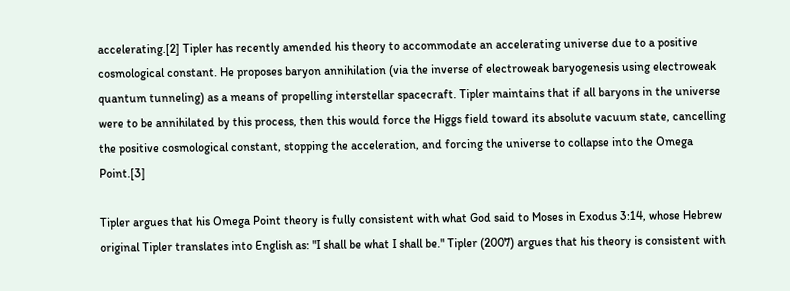accelerating.[2] Tipler has recently amended his theory to accommodate an accelerating universe due to a positive cosmological constant. He proposes baryon annihilation (via the inverse of electroweak baryogenesis using electroweak quantum tunneling) as a means of propelling interstellar spacecraft. Tipler maintains that if all baryons in the universe were to be annihilated by this process, then this would force the Higgs field toward its absolute vacuum state, cancelling the positive cosmological constant, stopping the acceleration, and forcing the universe to collapse into the Omega Point.[3]

Tipler argues that his Omega Point theory is fully consistent with what God said to Moses in Exodus 3:14, whose Hebrew original Tipler translates into English as: "I shall be what I shall be." Tipler (2007) argues that his theory is consistent with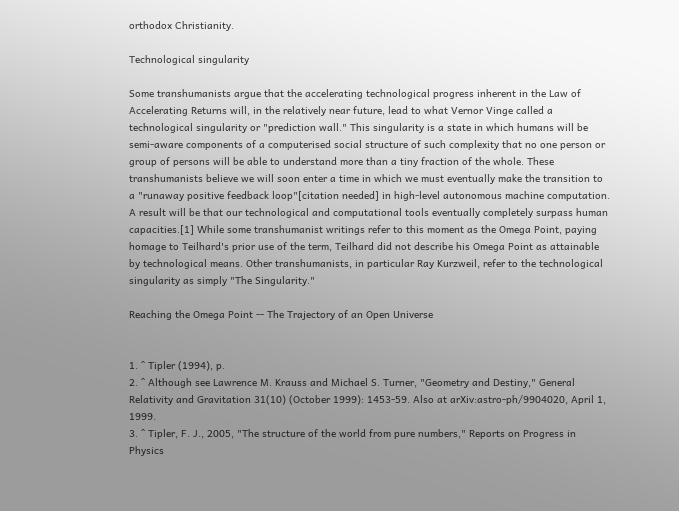orthodox Christianity.

Technological singularity

Some transhumanists argue that the accelerating technological progress inherent in the Law of Accelerating Returns will, in the relatively near future, lead to what Vernor Vinge called a technological singularity or "prediction wall." This singularity is a state in which humans will be semi-aware components of a computerised social structure of such complexity that no one person or group of persons will be able to understand more than a tiny fraction of the whole. These transhumanists believe we will soon enter a time in which we must eventually make the transition to a "runaway positive feedback loop"[citation needed] in high-level autonomous machine computation. A result will be that our technological and computational tools eventually completely surpass human capacities.[1] While some transhumanist writings refer to this moment as the Omega Point, paying homage to Teilhard's prior use of the term, Teilhard did not describe his Omega Point as attainable by technological means. Other transhumanists, in particular Ray Kurzweil, refer to the technological singularity as simply "The Singularity."

Reaching the Omega Point -- The Trajectory of an Open Universe


1. ^ Tipler (1994), p.
2. ^ Although see Lawrence M. Krauss and Michael S. Turner, "Geometry and Destiny," General Relativity and Gravitation 31(10) (October 1999): 1453-59. Also at arXiv:astro-ph/9904020, April 1, 1999.
3. ^ Tipler, F. J., 2005, "The structure of the world from pure numbers," Reports on Progress in Physics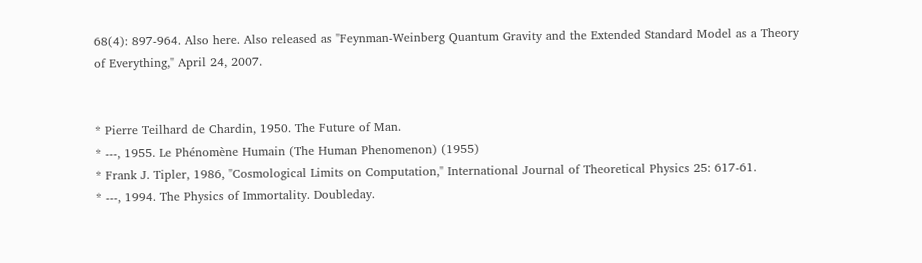68(4): 897-964. Also here. Also released as "Feynman-Weinberg Quantum Gravity and the Extended Standard Model as a Theory of Everything," April 24, 2007.


* Pierre Teilhard de Chardin, 1950. The Future of Man.
* ---, 1955. Le Phénomène Humain (The Human Phenomenon) (1955)
* Frank J. Tipler, 1986, "Cosmological Limits on Computation," International Journal of Theoretical Physics 25: 617-61.
* ---, 1994. The Physics of Immortality. Doubleday.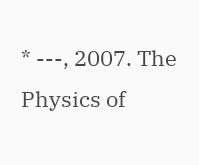* ---, 2007. The Physics of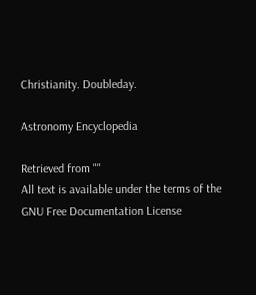Christianity. Doubleday.

Astronomy Encyclopedia

Retrieved from ""
All text is available under the terms of the GNU Free Documentation License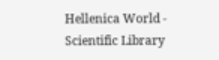Hellenica World - Scientific Library